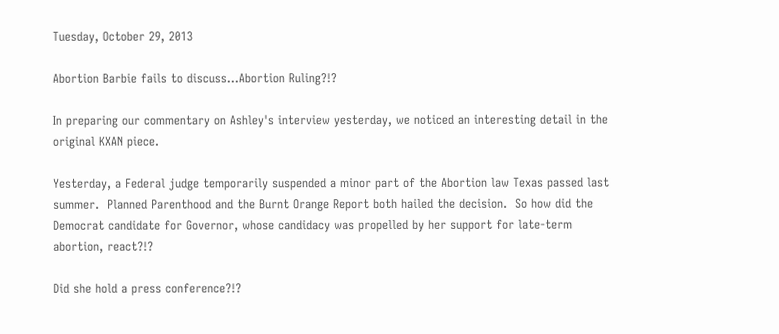Tuesday, October 29, 2013

Abortion Barbie fails to discuss...Abortion Ruling?!?

In preparing our commentary on Ashley's interview yesterday, we noticed an interesting detail in the original KXAN piece.

Yesterday, a Federal judge temporarily suspended a minor part of the Abortion law Texas passed last summer.  Planned Parenthood and the Burnt Orange Report both hailed the decision.  So how did the Democrat candidate for Governor, whose candidacy was propelled by her support for late-term abortion, react?!?

Did she hold a press conference?!?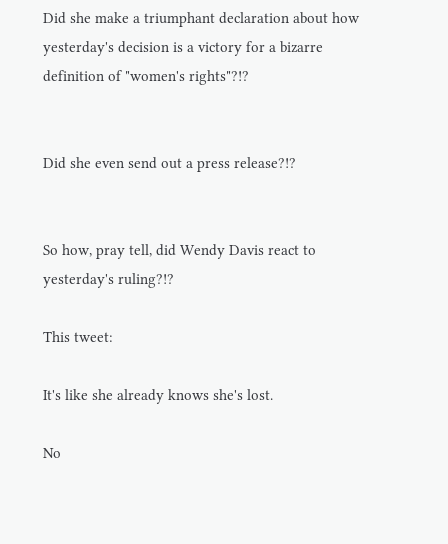Did she make a triumphant declaration about how yesterday's decision is a victory for a bizarre definition of "women's rights"?!?


Did she even send out a press release?!?


So how, pray tell, did Wendy Davis react to yesterday's ruling?!?

This tweet:

It's like she already knows she's lost.

No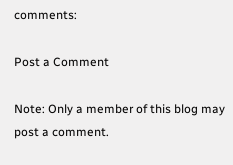comments:

Post a Comment

Note: Only a member of this blog may post a comment.